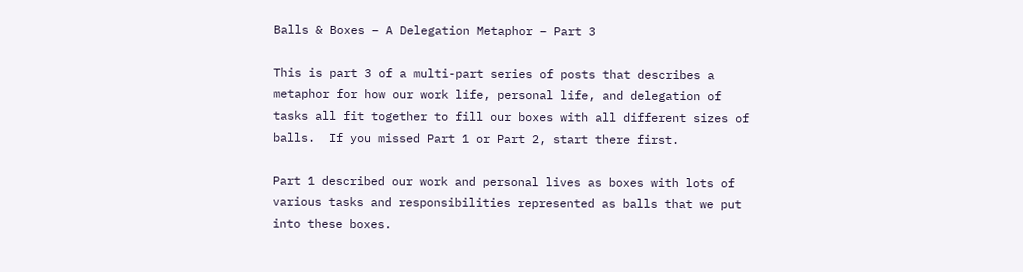Balls & Boxes – A Delegation Metaphor – Part 3

This is part 3 of a multi-part series of posts that describes a metaphor for how our work life, personal life, and delegation of tasks all fit together to fill our boxes with all different sizes of balls.  If you missed Part 1 or Part 2, start there first.

Part 1 described our work and personal lives as boxes with lots of various tasks and responsibilities represented as balls that we put into these boxes.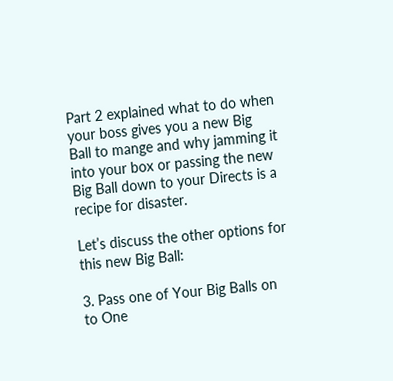Part 2 explained what to do when your boss gives you a new Big Ball to mange and why jamming it into your box or passing the new Big Ball down to your Directs is a recipe for disaster.

Let’s discuss the other options for this new Big Ball:

3. Pass one of Your Big Balls on to One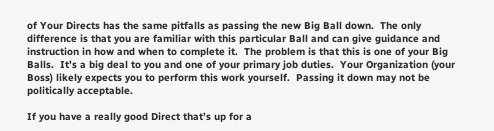of Your Directs has the same pitfalls as passing the new Big Ball down.  The only difference is that you are familiar with this particular Ball and can give guidance and instruction in how and when to complete it.  The problem is that this is one of your Big Balls.  It’s a big deal to you and one of your primary job duties.  Your Organization (your Boss) likely expects you to perform this work yourself.  Passing it down may not be politically acceptable.

If you have a really good Direct that’s up for a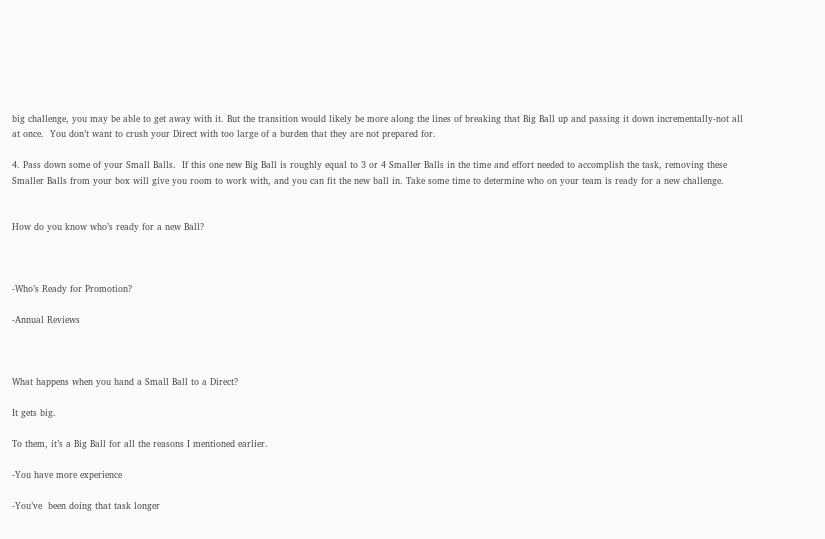big challenge, you may be able to get away with it. But the transition would likely be more along the lines of breaking that Big Ball up and passing it down incrementally-not all at once.  You don’t want to crush your Direct with too large of a burden that they are not prepared for.

4. Pass down some of your Small Balls.  If this one new Big Ball is roughly equal to 3 or 4 Smaller Balls in the time and effort needed to accomplish the task, removing these Smaller Balls from your box will give you room to work with, and you can fit the new ball in. Take some time to determine who on your team is ready for a new challenge.


How do you know who’s ready for a new Ball?



-Who’s Ready for Promotion?

-Annual Reviews



What happens when you hand a Small Ball to a Direct?

It gets big.

To them, it’s a Big Ball for all the reasons I mentioned earlier.

-You have more experience

-You’ve  been doing that task longer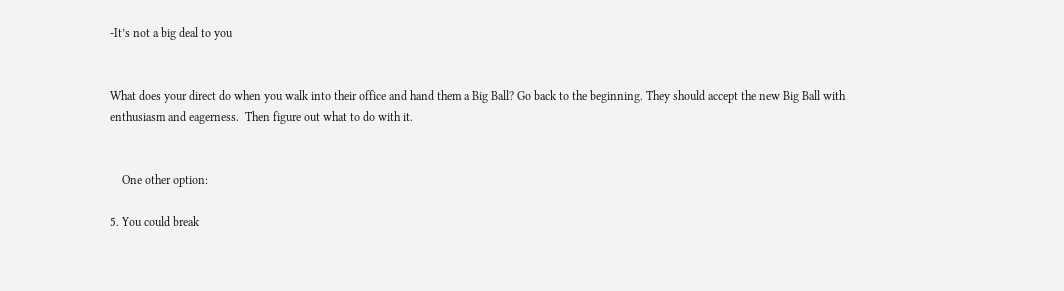-It’s not a big deal to you


What does your direct do when you walk into their office and hand them a Big Ball? Go back to the beginning. They should accept the new Big Ball with enthusiasm and eagerness.  Then figure out what to do with it.


    One other option:

5. You could break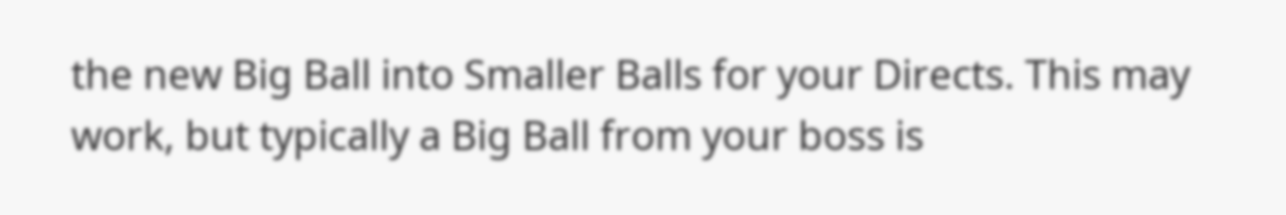the new Big Ball into Smaller Balls for your Directs. This may work, but typically a Big Ball from your boss is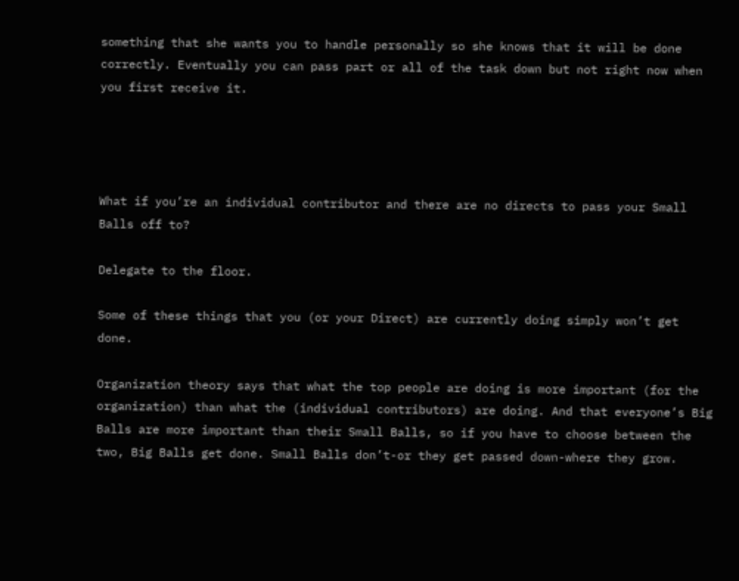something that she wants you to handle personally so she knows that it will be done correctly. Eventually you can pass part or all of the task down but not right now when you first receive it.




What if you’re an individual contributor and there are no directs to pass your Small Balls off to?

Delegate to the floor.

Some of these things that you (or your Direct) are currently doing simply won’t get done.

Organization theory says that what the top people are doing is more important (for the organization) than what the (individual contributors) are doing. And that everyone’s Big Balls are more important than their Small Balls, so if you have to choose between the two, Big Balls get done. Small Balls don’t-or they get passed down-where they grow.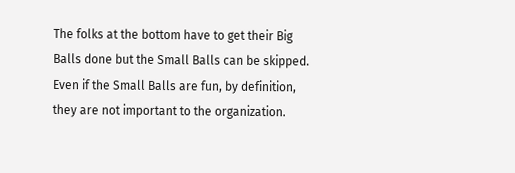The folks at the bottom have to get their Big Balls done but the Small Balls can be skipped. Even if the Small Balls are fun, by definition, they are not important to the organization.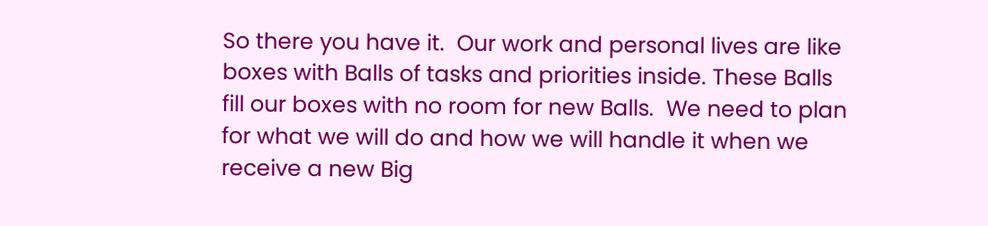So there you have it.  Our work and personal lives are like boxes with Balls of tasks and priorities inside. These Balls fill our boxes with no room for new Balls.  We need to plan for what we will do and how we will handle it when we receive a new Big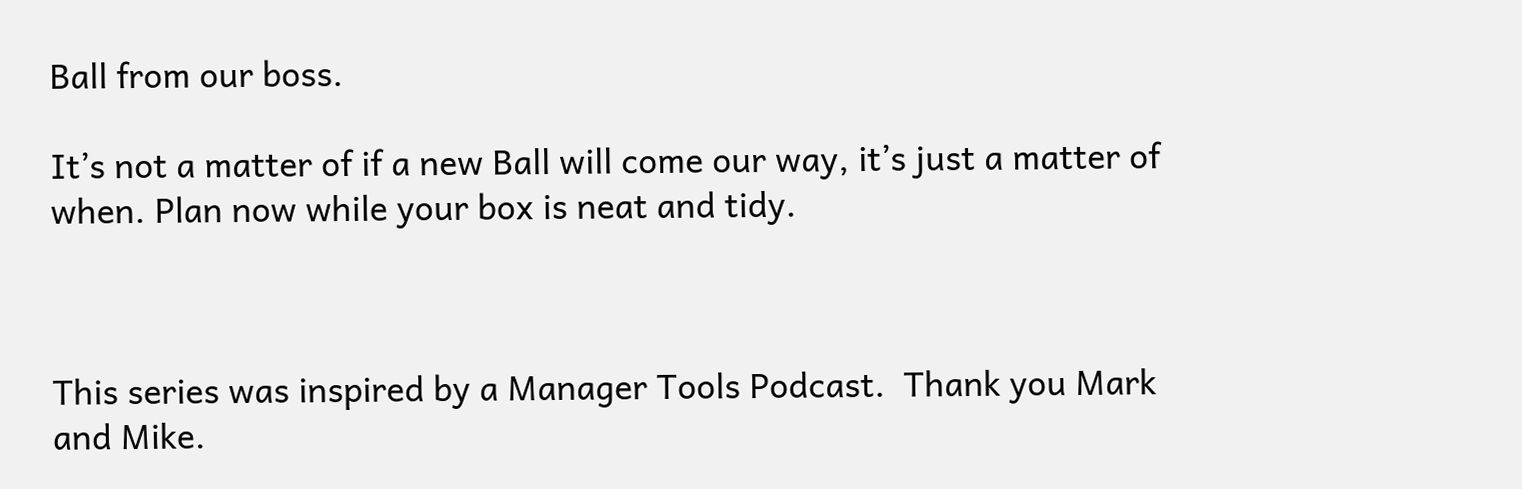Ball from our boss.

It’s not a matter of if a new Ball will come our way, it’s just a matter of when. Plan now while your box is neat and tidy.



This series was inspired by a Manager Tools Podcast.  Thank you Mark and Mike.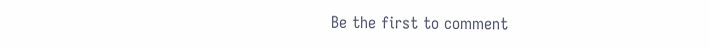Be the first to comment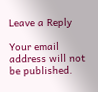Leave a Reply

Your email address will not be published.